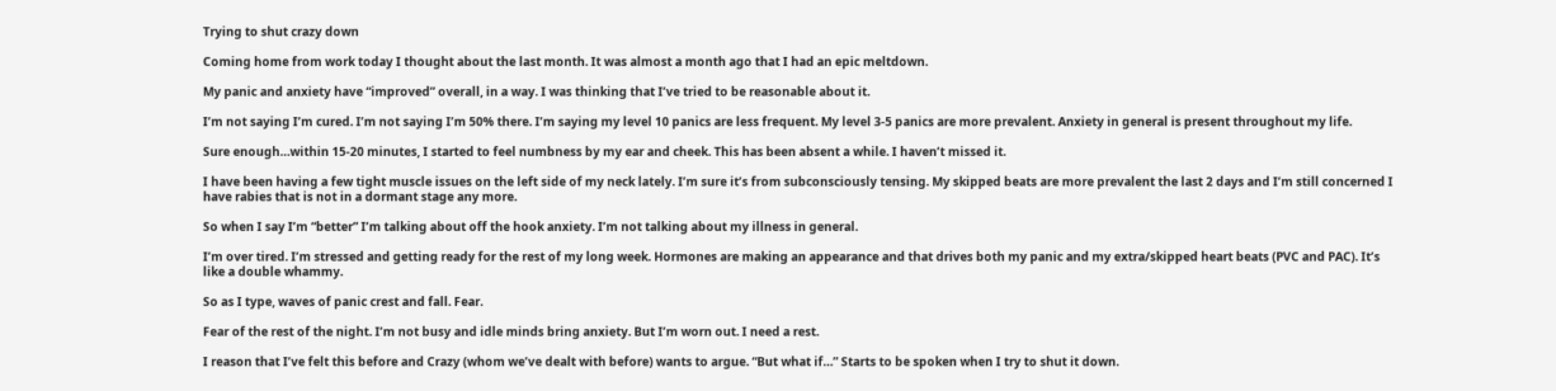Trying to shut crazy down

Coming home from work today I thought about the last month. It was almost a month ago that I had an epic meltdown.

My panic and anxiety have “improved” overall, in a way. I was thinking that I’ve tried to be reasonable about it.

I’m not saying I’m cured. I’m not saying I’m 50% there. I’m saying my level 10 panics are less frequent. My level 3-5 panics are more prevalent. Anxiety in general is present throughout my life.

Sure enough…within 15-20 minutes, I started to feel numbness by my ear and cheek. This has been absent a while. I haven’t missed it.

I have been having a few tight muscle issues on the left side of my neck lately. I’m sure it’s from subconsciously tensing. My skipped beats are more prevalent the last 2 days and I’m still concerned I have rabies that is not in a dormant stage any more.

So when I say I’m “better” I’m talking about off the hook anxiety. I’m not talking about my illness in general.

I’m over tired. I’m stressed and getting ready for the rest of my long week. Hormones are making an appearance and that drives both my panic and my extra/skipped heart beats (PVC and PAC). It’s like a double whammy.

So as I type, waves of panic crest and fall. Fear.

Fear of the rest of the night. I’m not busy and idle minds bring anxiety. But I’m worn out. I need a rest.

I reason that I’ve felt this before and Crazy (whom we’ve dealt with before) wants to argue. “But what if…” Starts to be spoken when I try to shut it down.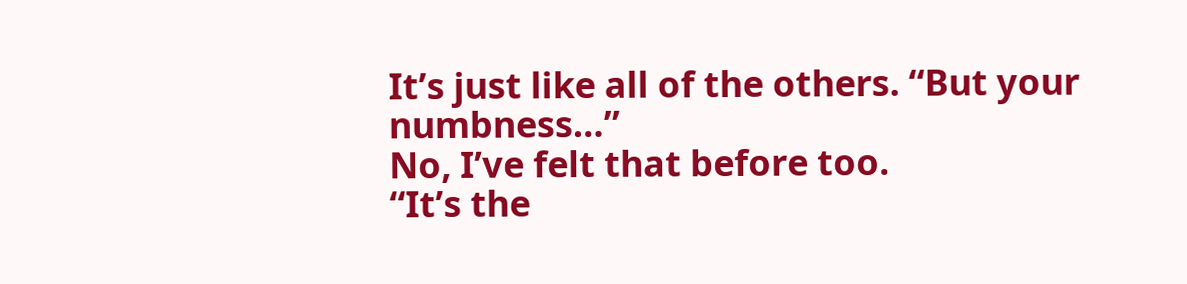It’s just like all of the others. “But your numbness…”
No, I’ve felt that before too.
“It’s the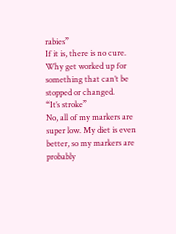rabies”
If it is, there is no cure. Why get worked up for something that can’t be stopped or changed.
“It’s stroke”
No, all of my markers are super low. My diet is even better, so my markers are probably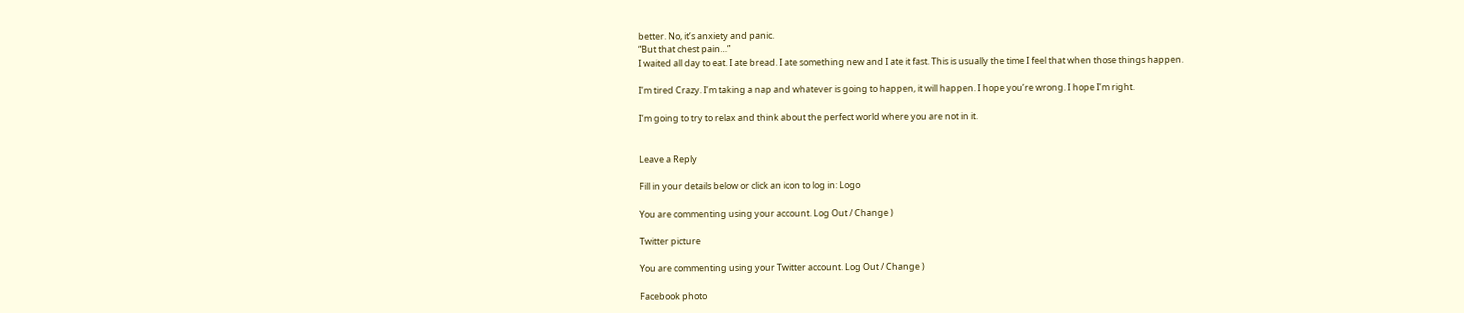better. No, it’s anxiety and panic.
“But that chest pain…”
I waited all day to eat. I ate bread. I ate something new and I ate it fast. This is usually the time I feel that when those things happen.

I’m tired Crazy. I’m taking a nap and whatever is going to happen, it will happen. I hope you’re wrong. I hope I’m right.

I’m going to try to relax and think about the perfect world where you are not in it.


Leave a Reply

Fill in your details below or click an icon to log in: Logo

You are commenting using your account. Log Out / Change )

Twitter picture

You are commenting using your Twitter account. Log Out / Change )

Facebook photo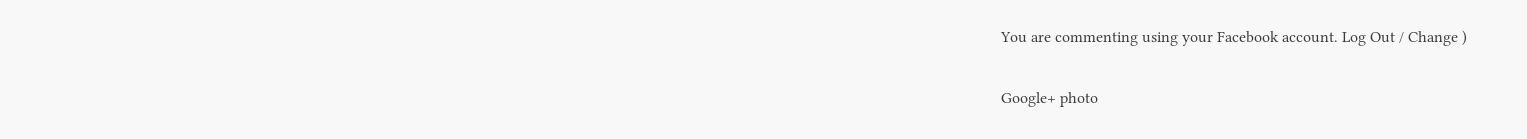You are commenting using your Facebook account. Log Out / Change )

Google+ photo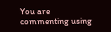You are commenting using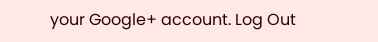your Google+ account. Log Out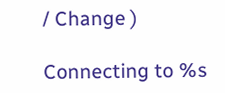/ Change )

Connecting to %s